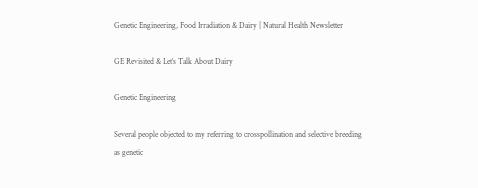Genetic Engineering, Food Irradiation & Dairy | Natural Health Newsletter

GE Revisited & Let’s Talk About Dairy

Genetic Engineering

Several people objected to my referring to crosspollination and selective breeding as genetic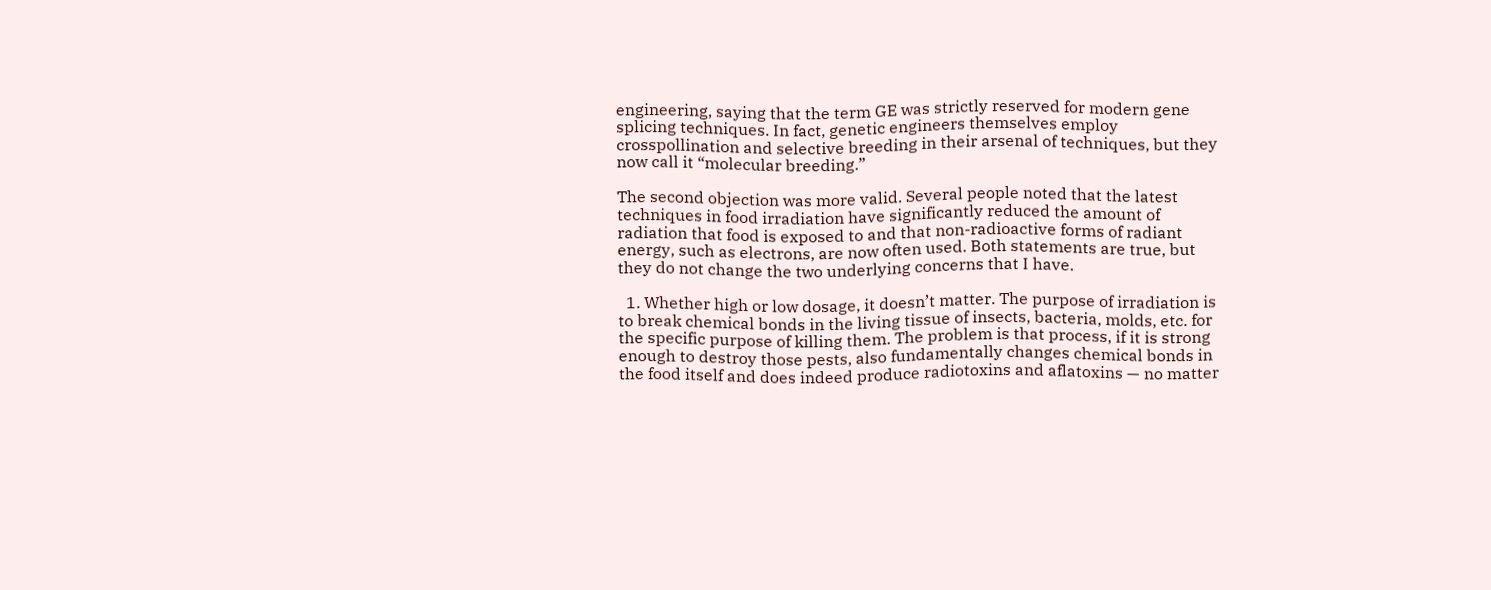engineering, saying that the term GE was strictly reserved for modern gene splicing techniques. In fact, genetic engineers themselves employ crosspollination and selective breeding in their arsenal of techniques, but they now call it “molecular breeding.”

The second objection was more valid. Several people noted that the latest techniques in food irradiation have significantly reduced the amount of radiation that food is exposed to and that non-radioactive forms of radiant energy, such as electrons, are now often used. Both statements are true, but they do not change the two underlying concerns that I have.

  1. Whether high or low dosage, it doesn’t matter. The purpose of irradiation is to break chemical bonds in the living tissue of insects, bacteria, molds, etc. for the specific purpose of killing them. The problem is that process, if it is strong enough to destroy those pests, also fundamentally changes chemical bonds in the food itself and does indeed produce radiotoxins and aflatoxins — no matter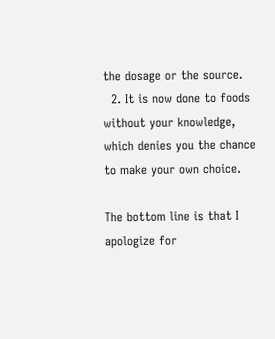the dosage or the source.
  2. It is now done to foods without your knowledge, which denies you the chance to make your own choice.

The bottom line is that I apologize for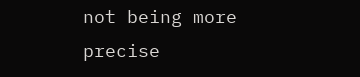not being more precise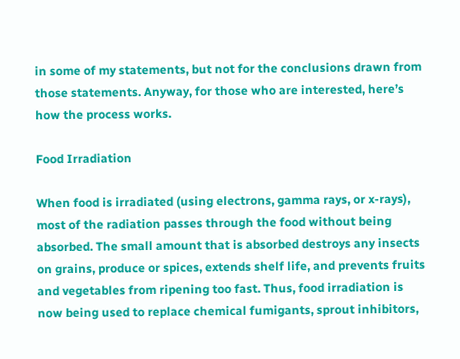in some of my statements, but not for the conclusions drawn from those statements. Anyway, for those who are interested, here’s how the process works.

Food Irradiation

When food is irradiated (using electrons, gamma rays, or x-rays), most of the radiation passes through the food without being absorbed. The small amount that is absorbed destroys any insects on grains, produce or spices, extends shelf life, and prevents fruits and vegetables from ripening too fast. Thus, food irradiation is now being used to replace chemical fumigants, sprout inhibitors,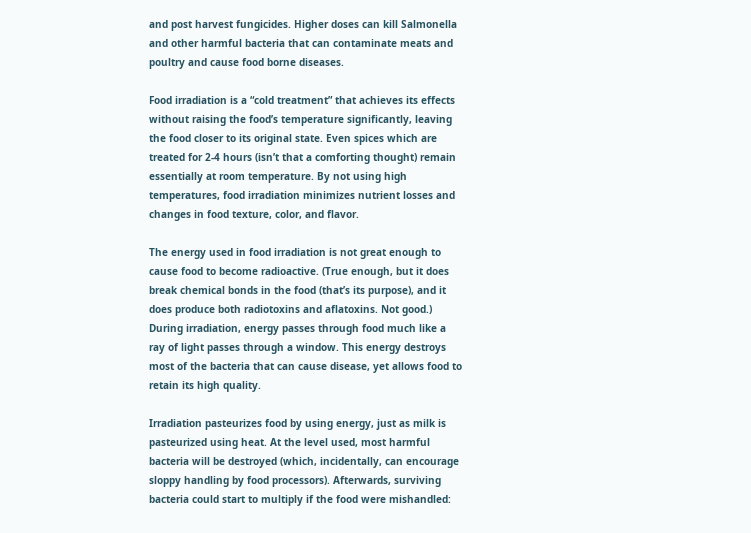and post harvest fungicides. Higher doses can kill Salmonella and other harmful bacteria that can contaminate meats and poultry and cause food borne diseases.

Food irradiation is a “cold treatment” that achieves its effects without raising the food’s temperature significantly, leaving the food closer to its original state. Even spices which are treated for 2-4 hours (isn’t that a comforting thought) remain essentially at room temperature. By not using high temperatures, food irradiation minimizes nutrient losses and changes in food texture, color, and flavor.

The energy used in food irradiation is not great enough to cause food to become radioactive. (True enough, but it does break chemical bonds in the food (that’s its purpose), and it does produce both radiotoxins and aflatoxins. Not good.) During irradiation, energy passes through food much like a ray of light passes through a window. This energy destroys most of the bacteria that can cause disease, yet allows food to retain its high quality.

Irradiation pasteurizes food by using energy, just as milk is pasteurized using heat. At the level used, most harmful bacteria will be destroyed (which, incidentally, can encourage sloppy handling by food processors). Afterwards, surviving bacteria could start to multiply if the food were mishandled: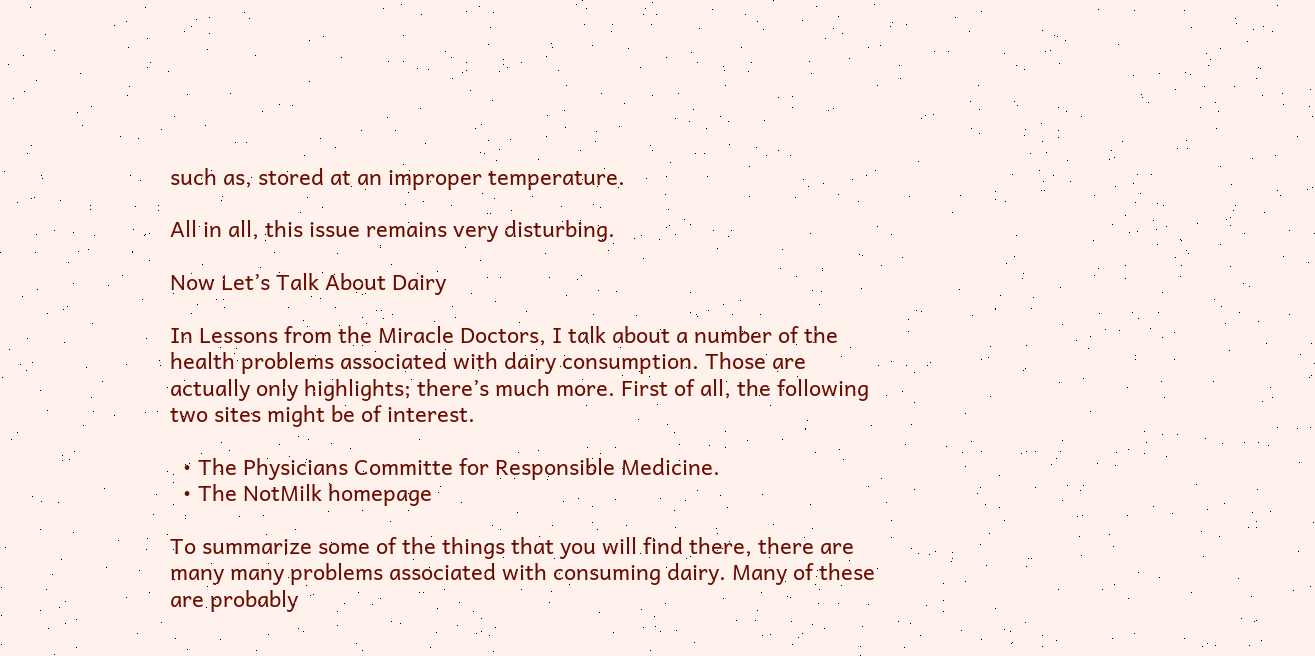such as, stored at an improper temperature.

All in all, this issue remains very disturbing.

Now Let’s Talk About Dairy

In Lessons from the Miracle Doctors, I talk about a number of the health problems associated with dairy consumption. Those are actually only highlights; there’s much more. First of all, the following two sites might be of interest.

  • The Physicians Committe for Responsible Medicine.
  • The NotMilk homepage

To summarize some of the things that you will find there, there are many many problems associated with consuming dairy. Many of these are probably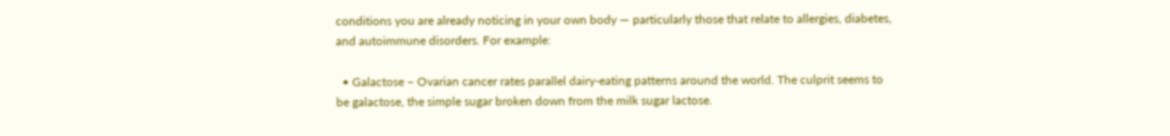conditions you are already noticing in your own body — particularly those that relate to allergies, diabetes, and autoimmune disorders. For example:

  • Galactose – Ovarian cancer rates parallel dairy-eating patterns around the world. The culprit seems to be galactose, the simple sugar broken down from the milk sugar lactose.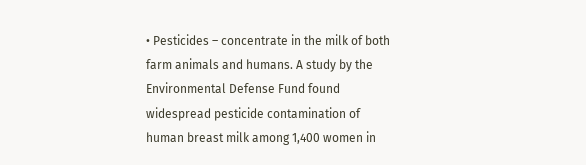• Pesticides – concentrate in the milk of both farm animals and humans. A study by the Environmental Defense Fund found widespread pesticide contamination of human breast milk among 1,400 women in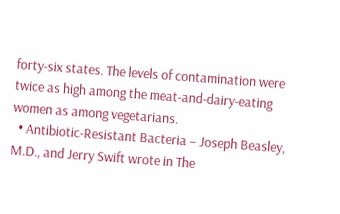forty-six states. The levels of contamination were twice as high among the meat-and-dairy-eating women as among vegetarians.
  • Antibiotic-Resistant Bacteria – Joseph Beasley, M.D., and Jerry Swift wrote in The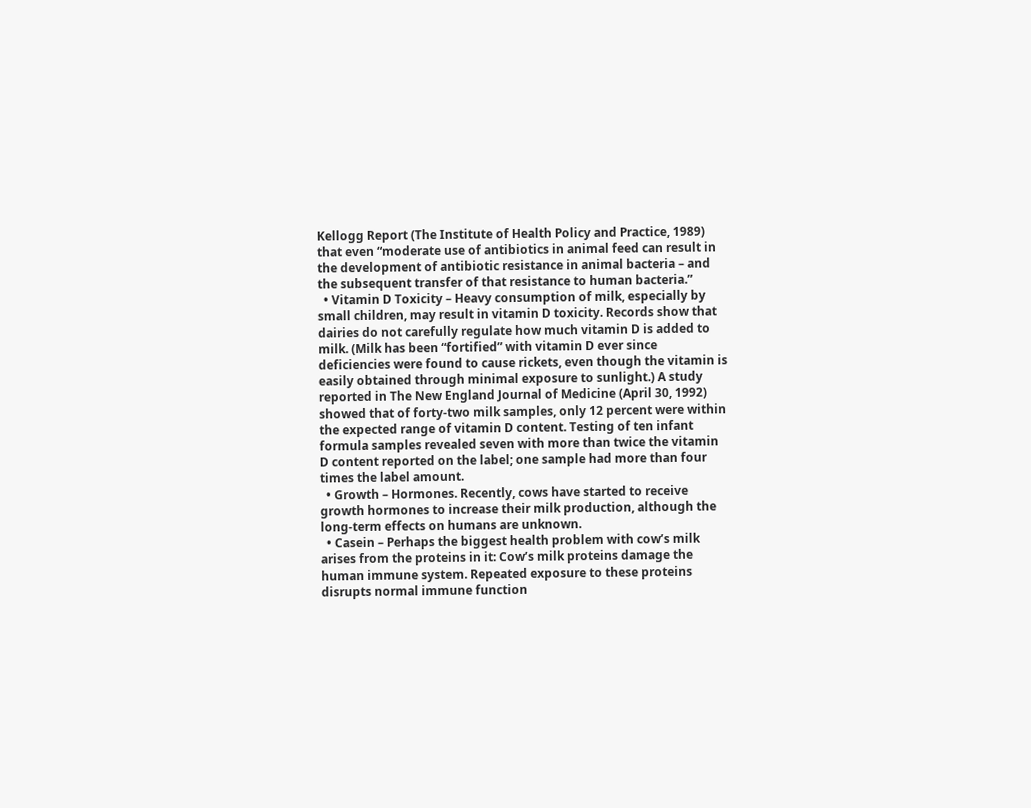Kellogg Report (The Institute of Health Policy and Practice, 1989) that even “moderate use of antibiotics in animal feed can result in the development of antibiotic resistance in animal bacteria – and the subsequent transfer of that resistance to human bacteria.”
  • Vitamin D Toxicity – Heavy consumption of milk, especially by small children, may result in vitamin D toxicity. Records show that dairies do not carefully regulate how much vitamin D is added to milk. (Milk has been “fortified” with vitamin D ever since deficiencies were found to cause rickets, even though the vitamin is easily obtained through minimal exposure to sunlight.) A study reported in The New England Journal of Medicine (April 30, 1992) showed that of forty-two milk samples, only 12 percent were within the expected range of vitamin D content. Testing of ten infant formula samples revealed seven with more than twice the vitamin D content reported on the label; one sample had more than four times the label amount.
  • Growth – Hormones. Recently, cows have started to receive growth hormones to increase their milk production, although the long-term effects on humans are unknown.
  • Casein – Perhaps the biggest health problem with cow’s milk arises from the proteins in it: Cow’s milk proteins damage the human immune system. Repeated exposure to these proteins disrupts normal immune function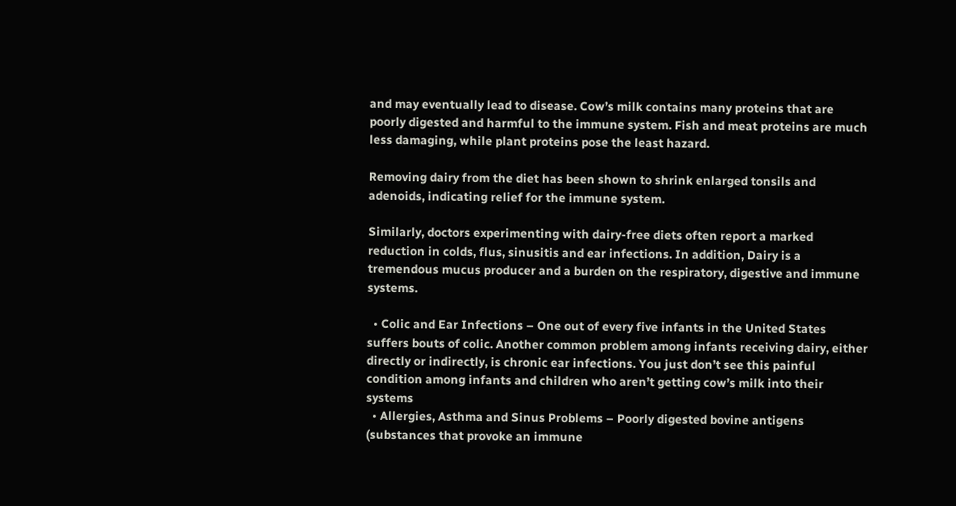and may eventually lead to disease. Cow’s milk contains many proteins that are poorly digested and harmful to the immune system. Fish and meat proteins are much less damaging, while plant proteins pose the least hazard.

Removing dairy from the diet has been shown to shrink enlarged tonsils and adenoids, indicating relief for the immune system.

Similarly, doctors experimenting with dairy-free diets often report a marked reduction in colds, flus, sinusitis and ear infections. In addition, Dairy is a tremendous mucus producer and a burden on the respiratory, digestive and immune systems.

  • Colic and Ear Infections – One out of every five infants in the United States suffers bouts of colic. Another common problem among infants receiving dairy, either directly or indirectly, is chronic ear infections. You just don’t see this painful condition among infants and children who aren’t getting cow’s milk into their systems
  • Allergies, Asthma and Sinus Problems – Poorly digested bovine antigens (substances that provoke an immune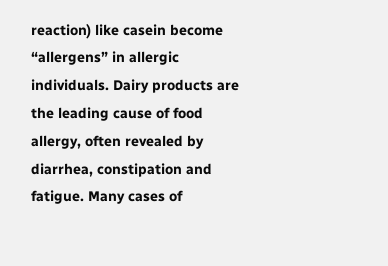reaction) like casein become “allergens” in allergic individuals. Dairy products are the leading cause of food allergy, often revealed by diarrhea, constipation and fatigue. Many cases of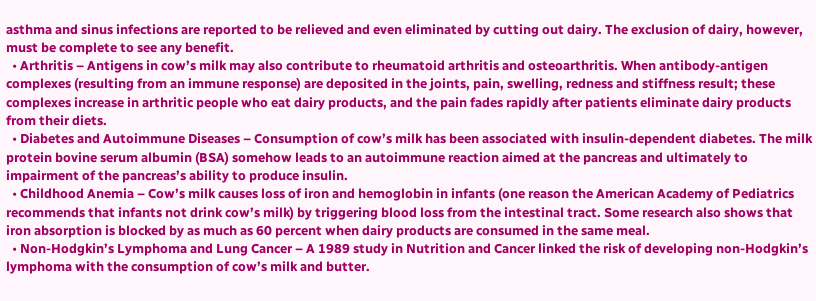asthma and sinus infections are reported to be relieved and even eliminated by cutting out dairy. The exclusion of dairy, however, must be complete to see any benefit.
  • Arthritis – Antigens in cow’s milk may also contribute to rheumatoid arthritis and osteoarthritis. When antibody-antigen complexes (resulting from an immune response) are deposited in the joints, pain, swelling, redness and stiffness result; these complexes increase in arthritic people who eat dairy products, and the pain fades rapidly after patients eliminate dairy products from their diets.
  • Diabetes and Autoimmune Diseases – Consumption of cow’s milk has been associated with insulin-dependent diabetes. The milk protein bovine serum albumin (BSA) somehow leads to an autoimmune reaction aimed at the pancreas and ultimately to impairment of the pancreas’s ability to produce insulin.
  • Childhood Anemia – Cow’s milk causes loss of iron and hemoglobin in infants (one reason the American Academy of Pediatrics recommends that infants not drink cow’s milk) by triggering blood loss from the intestinal tract. Some research also shows that iron absorption is blocked by as much as 60 percent when dairy products are consumed in the same meal.
  • Non-Hodgkin’s Lymphoma and Lung Cancer – A 1989 study in Nutrition and Cancer linked the risk of developing non-Hodgkin’s lymphoma with the consumption of cow’s milk and butter.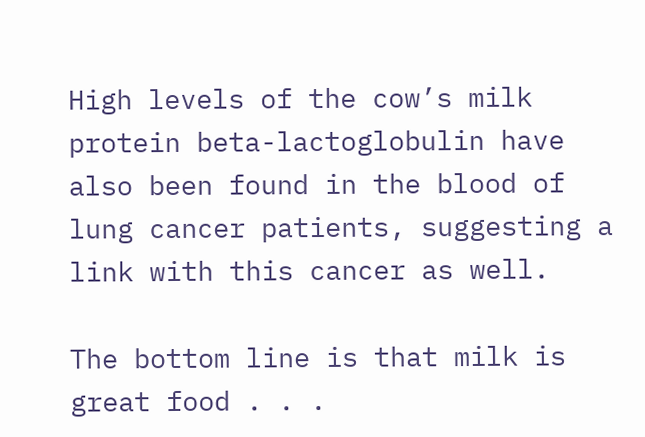High levels of the cow’s milk protein beta-lactoglobulin have also been found in the blood of lung cancer patients, suggesting a link with this cancer as well.

The bottom line is that milk is great food . . .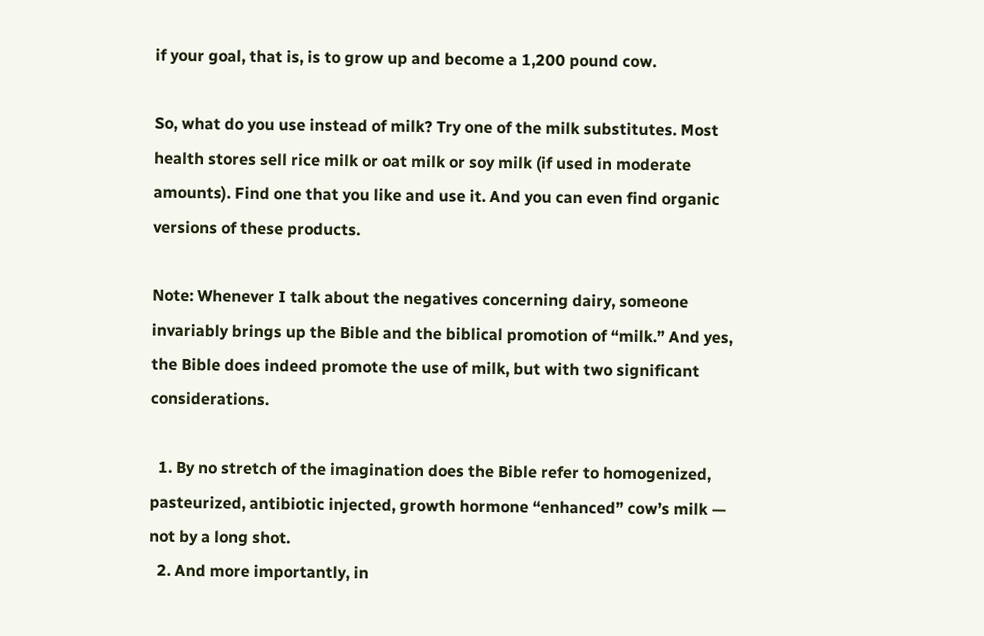if your goal, that is, is to grow up and become a 1,200 pound cow.

So, what do you use instead of milk? Try one of the milk substitutes. Most health stores sell rice milk or oat milk or soy milk (if used in moderate amounts). Find one that you like and use it. And you can even find organic versions of these products.

Note: Whenever I talk about the negatives concerning dairy, someone invariably brings up the Bible and the biblical promotion of “milk.” And yes, the Bible does indeed promote the use of milk, but with two significant considerations.

  1. By no stretch of the imagination does the Bible refer to homogenized, pasteurized, antibiotic injected, growth hormone “enhanced” cow’s milk — not by a long shot.
  2. And more importantly, in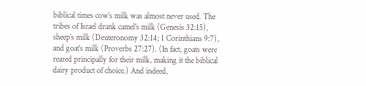biblical times cow’s milk was almost never used. The tribes of Israel drank camel’s milk (Genesis 32:15), sheep’s milk (Deuteronomy 32:14; 1 Corinthians 9:7), and goat’s milk (Proverbs 27:27). (In fact, goats were reared principally for their milk, making it the biblical dairy product of choice.) And indeed,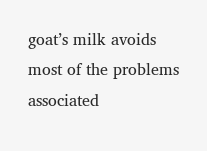goat’s milk avoids most of the problems associated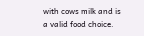with cows milk and is a valid food choice.